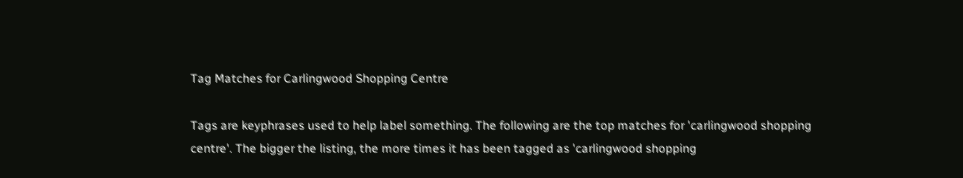Tag Matches for Carlingwood Shopping Centre

Tags are keyphrases used to help label something. The following are the top matches for 'carlingwood shopping centre'. The bigger the listing, the more times it has been tagged as 'carlingwood shopping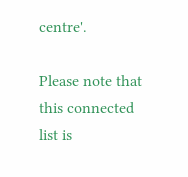centre'.

Please note that this connected list is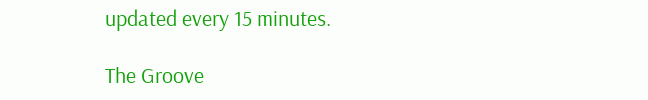updated every 15 minutes.

The Groove